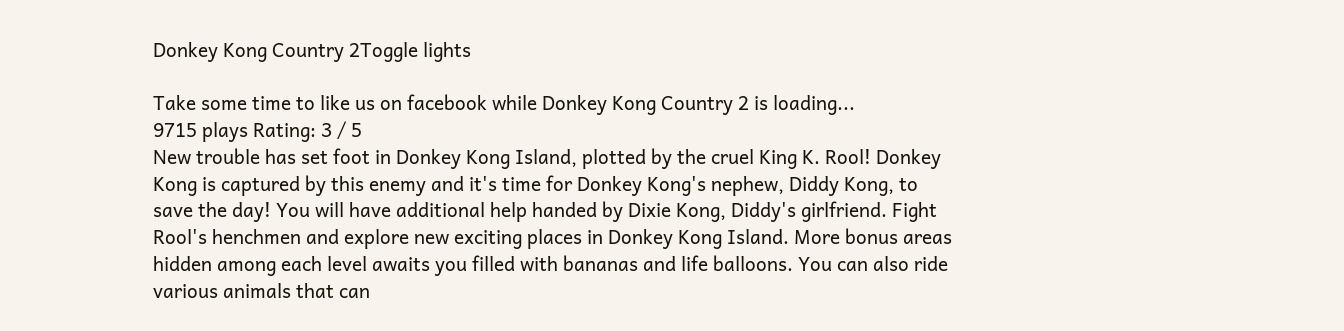Donkey Kong Country 2Toggle lights

Take some time to like us on facebook while Donkey Kong Country 2 is loading...
9715 plays Rating: 3 / 5
New trouble has set foot in Donkey Kong Island, plotted by the cruel King K. Rool! Donkey Kong is captured by this enemy and it's time for Donkey Kong's nephew, Diddy Kong, to save the day! You will have additional help handed by Dixie Kong, Diddy's girlfriend. Fight Rool's henchmen and explore new exciting places in Donkey Kong Island. More bonus areas hidden among each level awaits you filled with bananas and life balloons. You can also ride various animals that can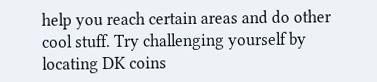help you reach certain areas and do other cool stuff. Try challenging yourself by locating DK coins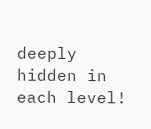deeply hidden in each level!